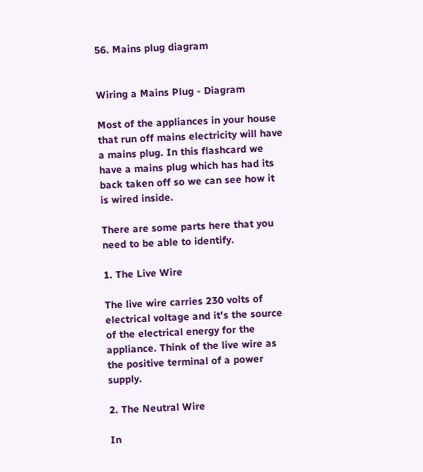56. Mains plug diagram


Wiring a Mains Plug - Diagram

Most of the appliances in your house that run off mains electricity will have a mains plug. In this flashcard we have a mains plug which has had its back taken off so we can see how it is wired inside.

There are some parts here that you need to be able to identify.

1. The Live Wire

The live wire carries 230 volts of electrical voltage and it's the source of the electrical energy for the appliance. Think of the live wire as the positive terminal of a power supply.

2. The Neutral Wire

In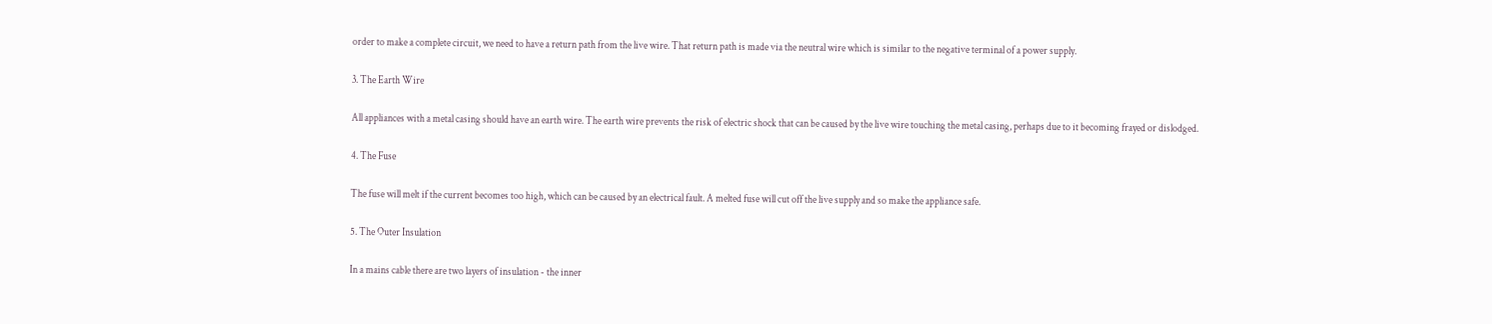order to make a complete circuit, we need to have a return path from the live wire. That return path is made via the neutral wire which is similar to the negative terminal of a power supply.

3. The Earth Wire

All appliances with a metal casing should have an earth wire. The earth wire prevents the risk of electric shock that can be caused by the live wire touching the metal casing, perhaps due to it becoming frayed or dislodged.

4. The Fuse

The fuse will melt if the current becomes too high, which can be caused by an electrical fault. A melted fuse will cut off the live supply and so make the appliance safe.

5. The Outer Insulation

In a mains cable there are two layers of insulation - the inner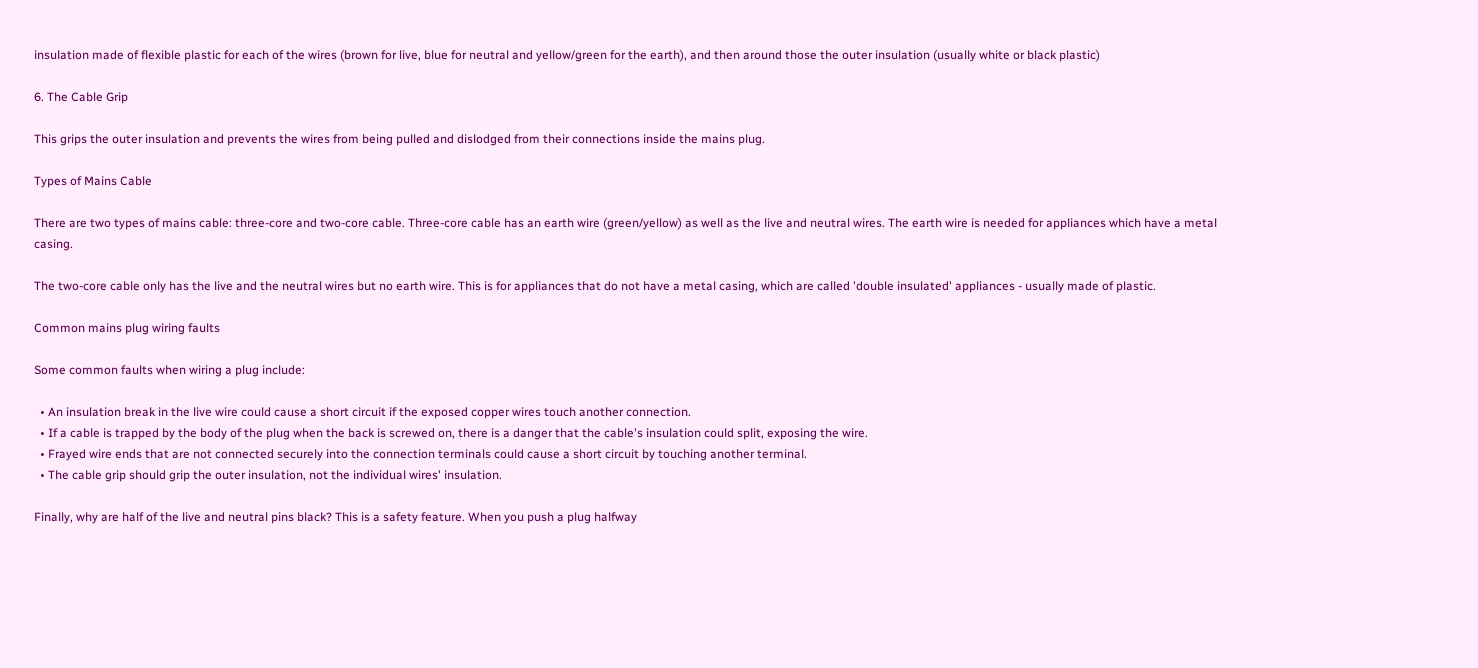insulation made of flexible plastic for each of the wires (brown for live, blue for neutral and yellow/green for the earth), and then around those the outer insulation (usually white or black plastic)

6. The Cable Grip

This grips the outer insulation and prevents the wires from being pulled and dislodged from their connections inside the mains plug.

Types of Mains Cable

There are two types of mains cable: three-core and two-core cable. Three-core cable has an earth wire (green/yellow) as well as the live and neutral wires. The earth wire is needed for appliances which have a metal casing.

The two-core cable only has the live and the neutral wires but no earth wire. This is for appliances that do not have a metal casing, which are called 'double insulated' appliances - usually made of plastic.

Common mains plug wiring faults

Some common faults when wiring a plug include:

  • An insulation break in the live wire could cause a short circuit if the exposed copper wires touch another connection.
  • If a cable is trapped by the body of the plug when the back is screwed on, there is a danger that the cable's insulation could split, exposing the wire.
  • Frayed wire ends that are not connected securely into the connection terminals could cause a short circuit by touching another terminal.
  • The cable grip should grip the outer insulation, not the individual wires' insulation.

Finally, why are half of the live and neutral pins black? This is a safety feature. When you push a plug halfway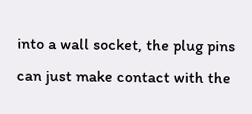into a wall socket, the plug pins can just make contact with the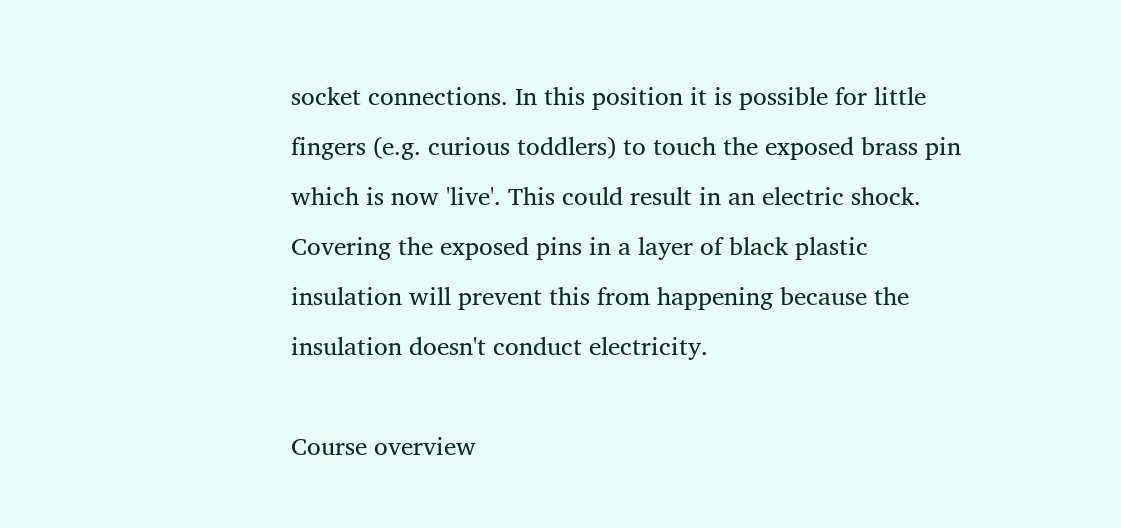socket connections. In this position it is possible for little fingers (e.g. curious toddlers) to touch the exposed brass pin which is now 'live'. This could result in an electric shock. Covering the exposed pins in a layer of black plastic insulation will prevent this from happening because the insulation doesn't conduct electricity.

Course overview